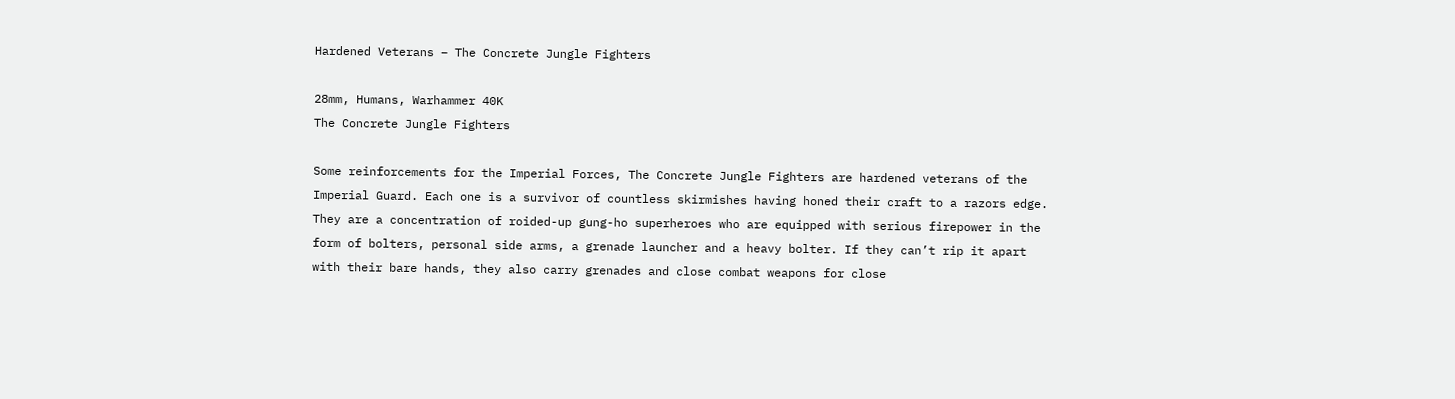Hardened Veterans – The Concrete Jungle Fighters

28mm, Humans, Warhammer 40K
The Concrete Jungle Fighters

Some reinforcements for the Imperial Forces, The Concrete Jungle Fighters are hardened veterans of the Imperial Guard. Each one is a survivor of countless skirmishes having honed their craft to a razors edge. They are a concentration of roided-up gung-ho superheroes who are equipped with serious firepower in the form of bolters, personal side arms, a grenade launcher and a heavy bolter. If they can’t rip it apart with their bare hands, they also carry grenades and close combat weapons for close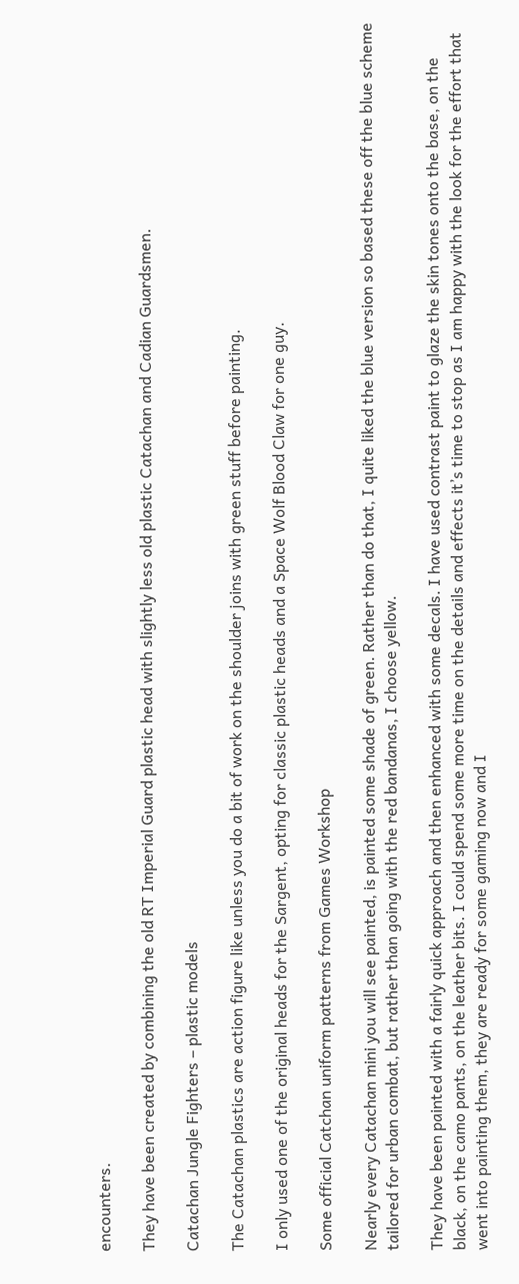encounters.

They have been created by combining the old RT Imperial Guard plastic head with slightly less old plastic Catachan and Cadian Guardsmen.

Catachan Jungle Fighters – plastic models

The Catachan plastics are action figure like unless you do a bit of work on the shoulder joins with green stuff before painting.

I only used one of the original heads for the Sargent, opting for classic plastic heads and a Space Wolf Blood Claw for one guy.

Some official Catchan uniform patterns from Games Workshop

Nearly every Catachan mini you will see painted, is painted some shade of green. Rather than do that, I quite liked the blue version so based these off the blue scheme tailored for urban combat, but rather than going with the red bandanas, I choose yellow.

They have been painted with a fairly quick approach and then enhanced with some decals. I have used contrast paint to glaze the skin tones onto the base, on the black, on the camo pants, on the leather bits. I could spend some more time on the details and effects it’s time to stop as I am happy with the look for the effort that went into painting them, they are ready for some gaming now and I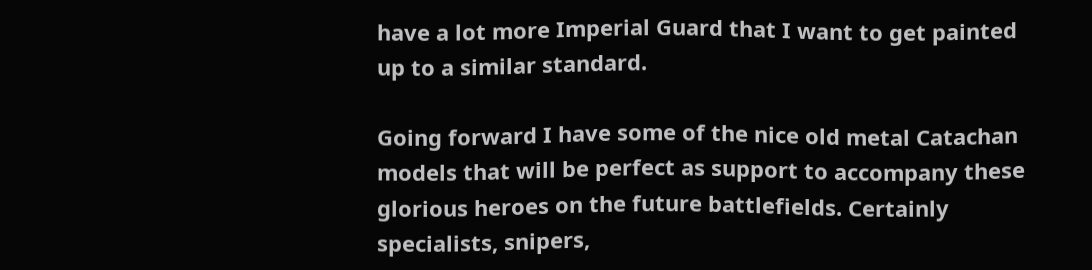have a lot more Imperial Guard that I want to get painted up to a similar standard.

Going forward I have some of the nice old metal Catachan models that will be perfect as support to accompany these glorious heroes on the future battlefields. Certainly specialists, snipers,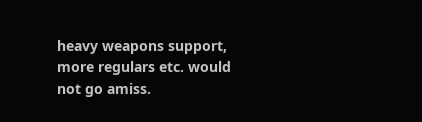heavy weapons support, more regulars etc. would not go amiss.